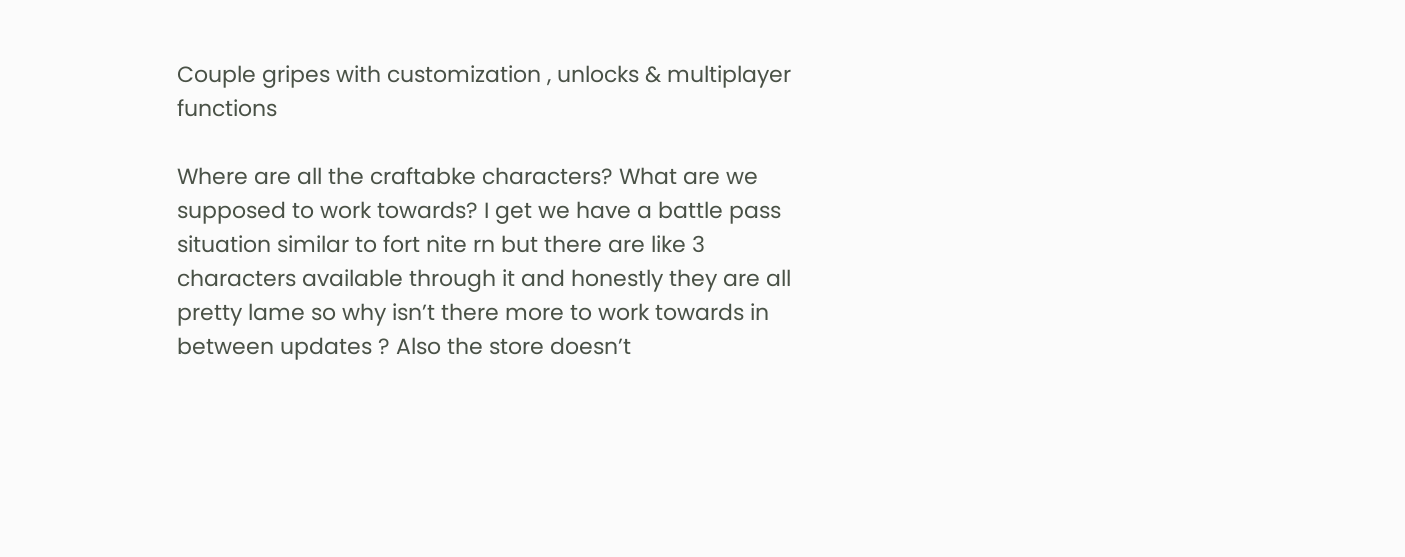Couple gripes with customization , unlocks & multiplayer functions

Where are all the craftabke characters? What are we supposed to work towards? I get we have a battle pass situation similar to fort nite rn but there are like 3 characters available through it and honestly they are all pretty lame so why isn’t there more to work towards in between updates ? Also the store doesn’t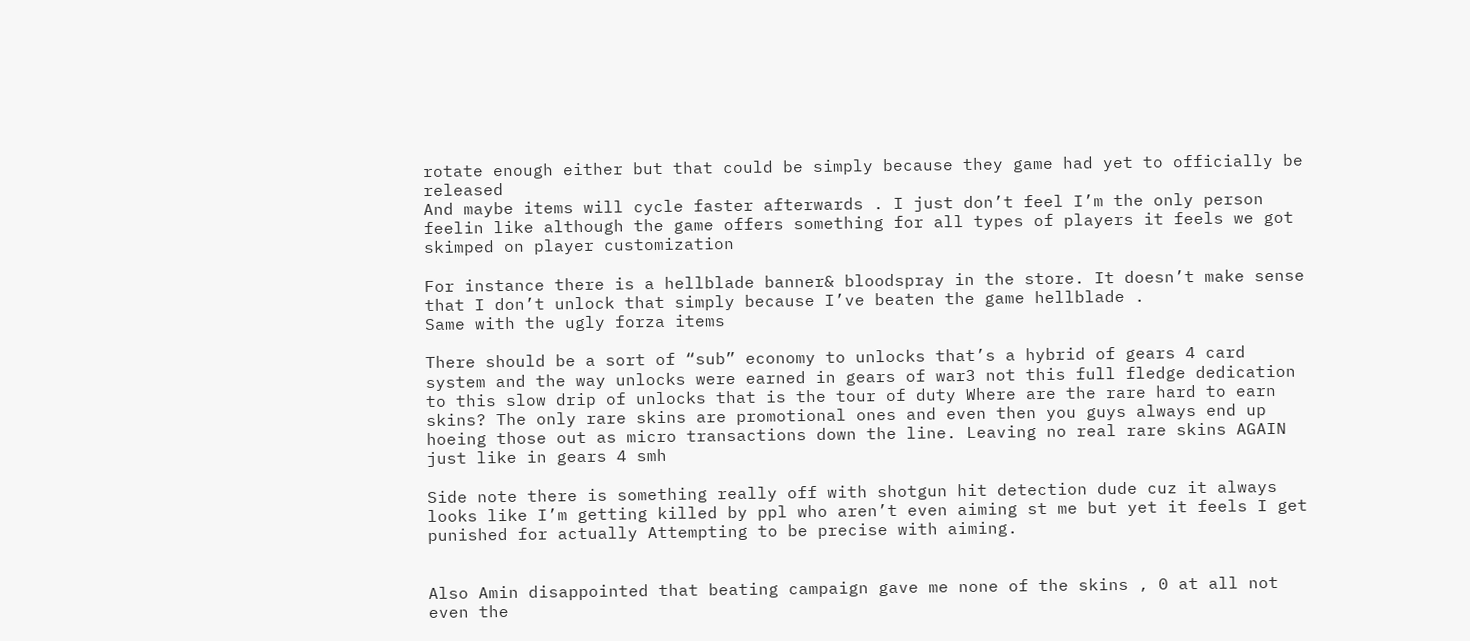rotate enough either but that could be simply because they game had yet to officially be released
And maybe items will cycle faster afterwards . I just don’t feel I’m the only person feelin like although the game offers something for all types of players it feels we got skimped on player customization

For instance there is a hellblade banner& bloodspray in the store. It doesn’t make sense that I don’t unlock that simply because I’ve beaten the game hellblade .
Same with the ugly forza items

There should be a sort of “sub” economy to unlocks that’s a hybrid of gears 4 card system and the way unlocks were earned in gears of war3 not this full fledge dedication to this slow drip of unlocks that is the tour of duty Where are the rare hard to earn skins? The only rare skins are promotional ones and even then you guys always end up hoeing those out as micro transactions down the line. Leaving no real rare skins AGAIN just like in gears 4 smh

Side note there is something really off with shotgun hit detection dude cuz it always looks like I’m getting killed by ppl who aren’t even aiming st me but yet it feels I get punished for actually Attempting to be precise with aiming.


Also Amin disappointed that beating campaign gave me none of the skins , 0 at all not even the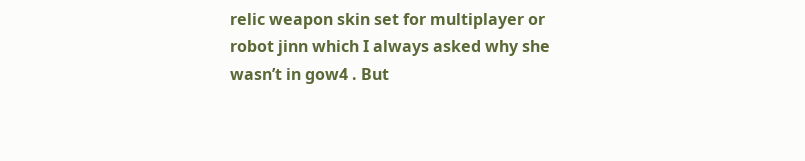relic weapon skin set for multiplayer or robot jinn which I always asked why she wasn’t in gow4 . But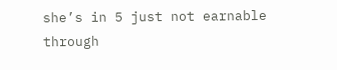she’s in 5 just not earnable through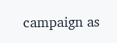campaign as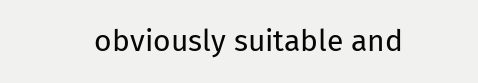obviously suitable and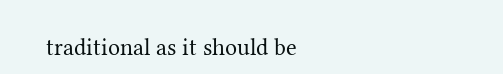traditional as it should be